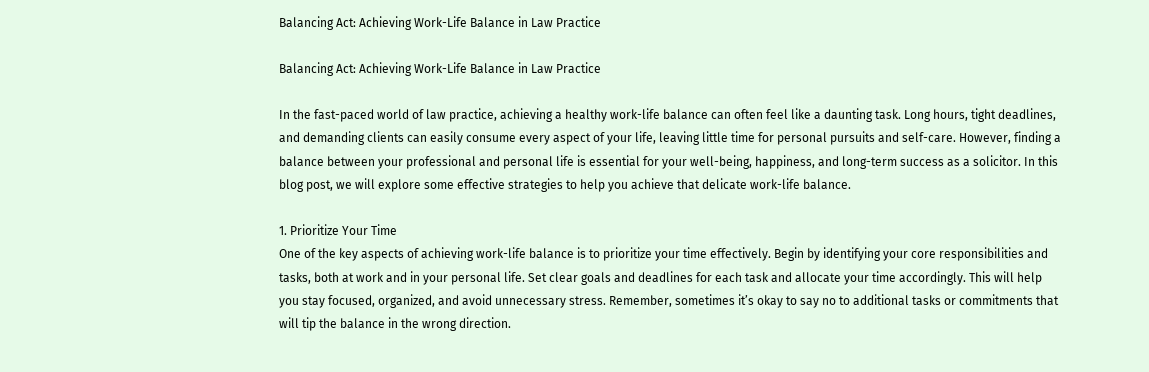Balancing Act: Achieving Work-Life Balance in Law Practice

Balancing Act: Achieving Work-Life Balance in Law Practice

In the fast-paced world of law practice, achieving a healthy work-life balance can often feel like a daunting task. Long hours, tight deadlines, and demanding clients can easily consume every aspect of your life, leaving little time for personal pursuits and self-care. However, finding a balance between your professional and personal life is essential for your well-being, happiness, and long-term success as a solicitor. In this blog post, we will explore some effective strategies to help you achieve that delicate work-life balance.

1. Prioritize Your Time
One of the key aspects of achieving work-life balance is to prioritize your time effectively. Begin by identifying your core responsibilities and tasks, both at work and in your personal life. Set clear goals and deadlines for each task and allocate your time accordingly. This will help you stay focused, organized, and avoid unnecessary stress. Remember, sometimes it’s okay to say no to additional tasks or commitments that will tip the balance in the wrong direction.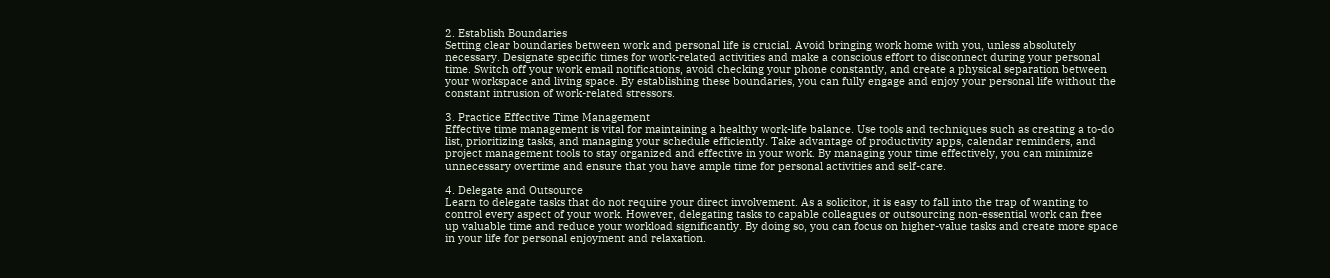2. Establish Boundaries
Setting clear boundaries between work and personal life is crucial. Avoid bringing work home with you, unless absolutely necessary. Designate specific times for work-related activities and make a conscious effort to disconnect during your personal time. Switch off your work email notifications, avoid checking your phone constantly, and create a physical separation between your workspace and living space. By establishing these boundaries, you can fully engage and enjoy your personal life without the constant intrusion of work-related stressors.

3. Practice Effective Time Management
Effective time management is vital for maintaining a healthy work-life balance. Use tools and techniques such as creating a to-do list, prioritizing tasks, and managing your schedule efficiently. Take advantage of productivity apps, calendar reminders, and project management tools to stay organized and effective in your work. By managing your time effectively, you can minimize unnecessary overtime and ensure that you have ample time for personal activities and self-care.

4. Delegate and Outsource
Learn to delegate tasks that do not require your direct involvement. As a solicitor, it is easy to fall into the trap of wanting to control every aspect of your work. However, delegating tasks to capable colleagues or outsourcing non-essential work can free up valuable time and reduce your workload significantly. By doing so, you can focus on higher-value tasks and create more space in your life for personal enjoyment and relaxation.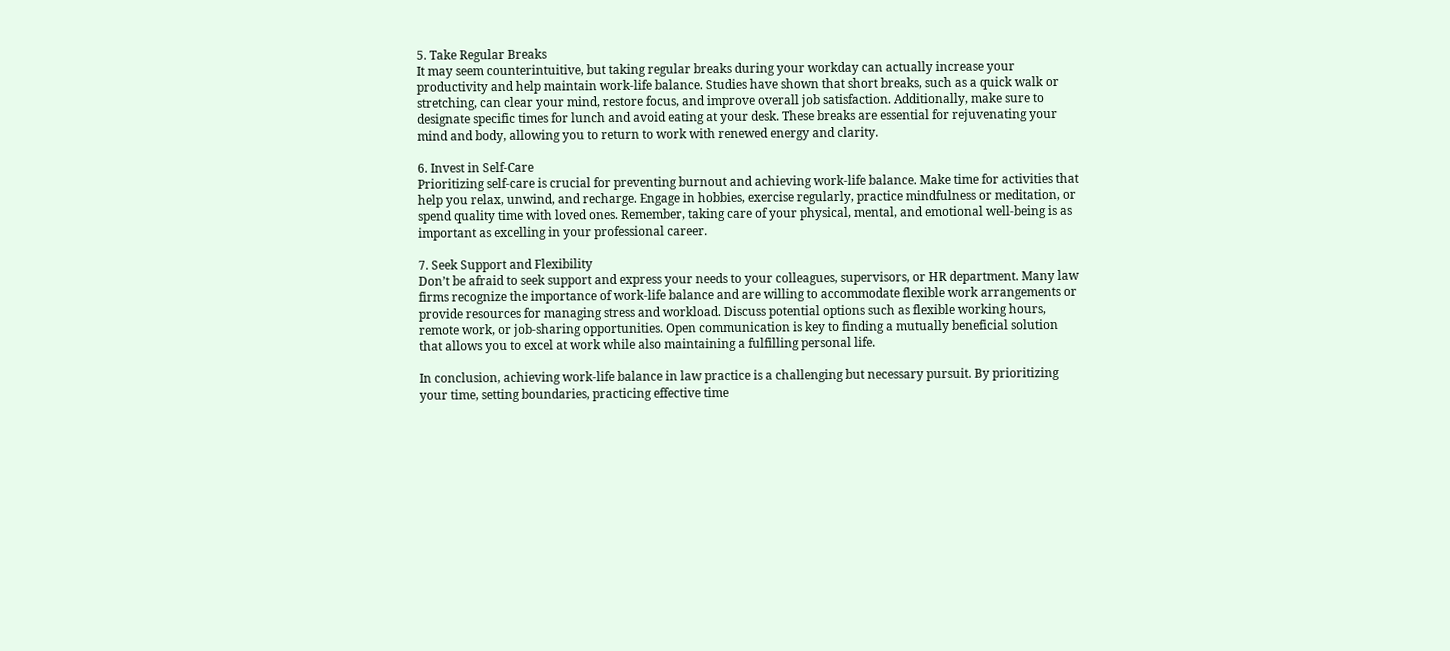5. Take Regular Breaks
It may seem counterintuitive, but taking regular breaks during your workday can actually increase your productivity and help maintain work-life balance. Studies have shown that short breaks, such as a quick walk or stretching, can clear your mind, restore focus, and improve overall job satisfaction. Additionally, make sure to designate specific times for lunch and avoid eating at your desk. These breaks are essential for rejuvenating your mind and body, allowing you to return to work with renewed energy and clarity.

6. Invest in Self-Care
Prioritizing self-care is crucial for preventing burnout and achieving work-life balance. Make time for activities that help you relax, unwind, and recharge. Engage in hobbies, exercise regularly, practice mindfulness or meditation, or spend quality time with loved ones. Remember, taking care of your physical, mental, and emotional well-being is as important as excelling in your professional career.

7. Seek Support and Flexibility
Don’t be afraid to seek support and express your needs to your colleagues, supervisors, or HR department. Many law firms recognize the importance of work-life balance and are willing to accommodate flexible work arrangements or provide resources for managing stress and workload. Discuss potential options such as flexible working hours, remote work, or job-sharing opportunities. Open communication is key to finding a mutually beneficial solution that allows you to excel at work while also maintaining a fulfilling personal life.

In conclusion, achieving work-life balance in law practice is a challenging but necessary pursuit. By prioritizing your time, setting boundaries, practicing effective time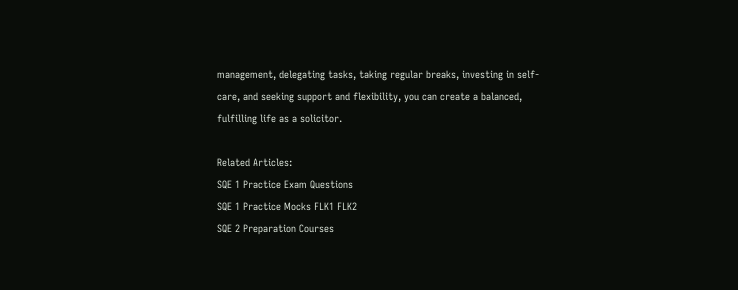management, delegating tasks, taking regular breaks, investing in self-care, and seeking support and flexibility, you can create a balanced, fulfilling life as a solicitor.

Related Articles:
SQE 1 Practice Exam Questions
SQE 1 Practice Mocks FLK1 FLK2
SQE 2 Preparation Courses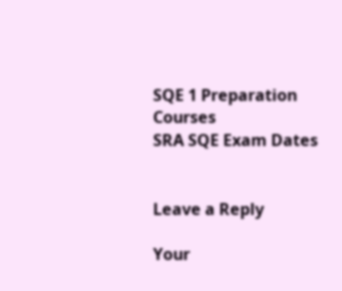SQE 1 Preparation Courses
SRA SQE Exam Dates


Leave a Reply

Your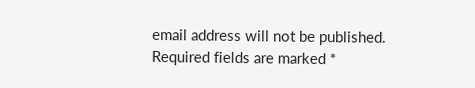email address will not be published. Required fields are marked *